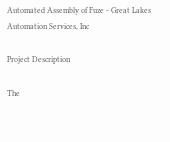Automated Assembly of Fuze - Great Lakes Automation Services, Inc

Project Description

The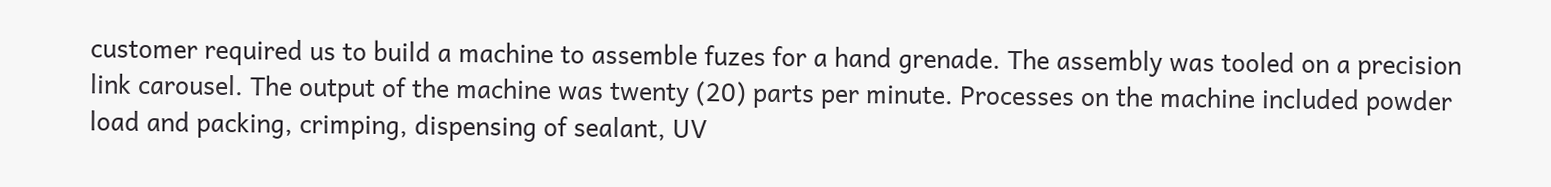customer required us to build a machine to assemble fuzes for a hand grenade. The assembly was tooled on a precision link carousel. The output of the machine was twenty (20) parts per minute. Processes on the machine included powder load and packing, crimping, dispensing of sealant, UV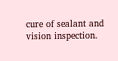cure of sealant and vision inspection.